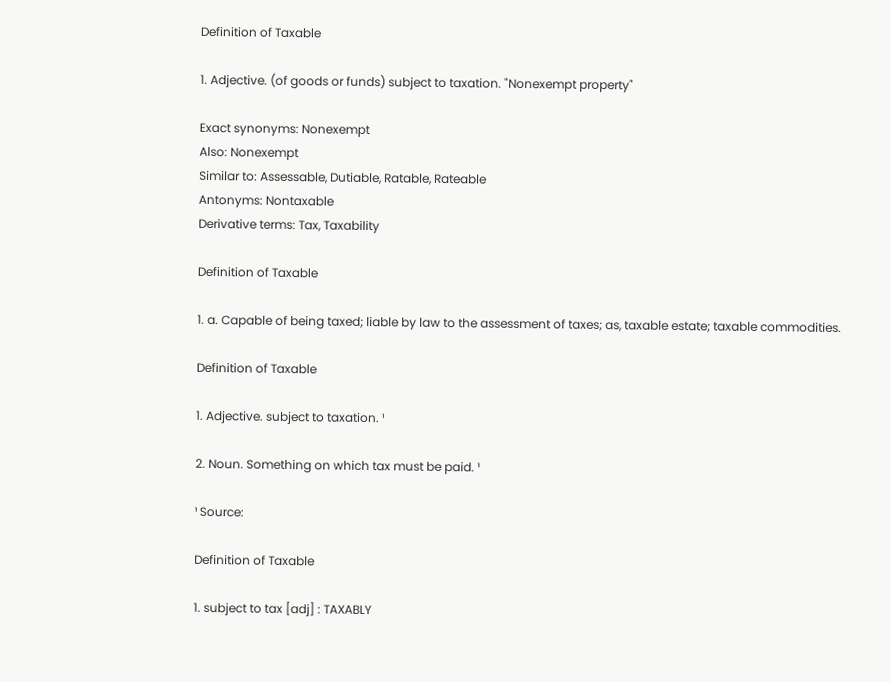Definition of Taxable

1. Adjective. (of goods or funds) subject to taxation. "Nonexempt property"

Exact synonyms: Nonexempt
Also: Nonexempt
Similar to: Assessable, Dutiable, Ratable, Rateable
Antonyms: Nontaxable
Derivative terms: Tax, Taxability

Definition of Taxable

1. a. Capable of being taxed; liable by law to the assessment of taxes; as, taxable estate; taxable commodities.

Definition of Taxable

1. Adjective. subject to taxation. ¹

2. Noun. Something on which tax must be paid. ¹

¹ Source:

Definition of Taxable

1. subject to tax [adj] : TAXABLY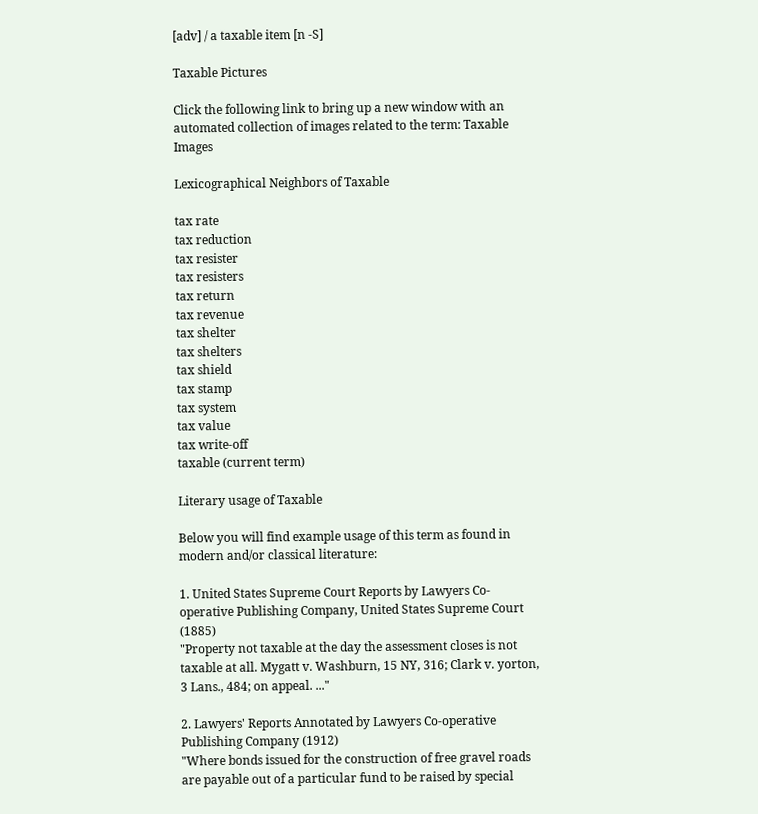[adv] / a taxable item [n -S]

Taxable Pictures

Click the following link to bring up a new window with an automated collection of images related to the term: Taxable Images

Lexicographical Neighbors of Taxable

tax rate
tax reduction
tax resister
tax resisters
tax return
tax revenue
tax shelter
tax shelters
tax shield
tax stamp
tax system
tax value
tax write-off
taxable (current term)

Literary usage of Taxable

Below you will find example usage of this term as found in modern and/or classical literature:

1. United States Supreme Court Reports by Lawyers Co-operative Publishing Company, United States Supreme Court (1885)
"Property not taxable at the day the assessment closes is not taxable at all. Mygatt v. Washburn, 15 NY, 316; Clark v. yorton, 3 Lans., 484; on appeal. ..."

2. Lawyers' Reports Annotated by Lawyers Co-operative Publishing Company (1912)
"Where bonds issued for the construction of free gravel roads are payable out of a particular fund to be raised by special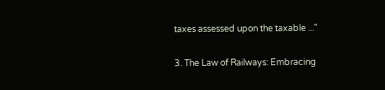taxes assessed upon the taxable ..."

3. The Law of Railways: Embracing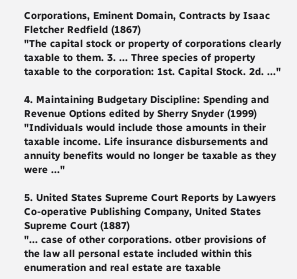Corporations, Eminent Domain, Contracts by Isaac Fletcher Redfield (1867)
"The capital stock or property of corporations clearly taxable to them. 3. ... Three species of property taxable to the corporation: 1st. Capital Stock. 2d. ..."

4. Maintaining Budgetary Discipline: Spending and Revenue Options edited by Sherry Snyder (1999)
"Individuals would include those amounts in their taxable income. Life insurance disbursements and annuity benefits would no longer be taxable as they were ..."

5. United States Supreme Court Reports by Lawyers Co-operative Publishing Company, United States Supreme Court (1887)
"... case of other corporations. otber provisions of the law all personal estate included within this enumeration and real estate are taxable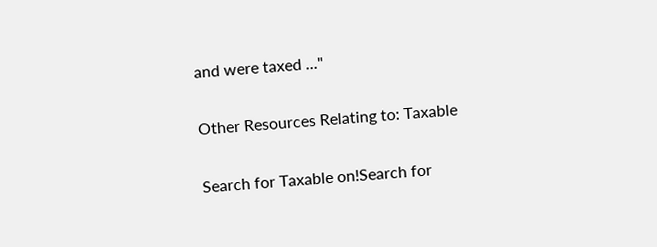and were taxed ..."

Other Resources Relating to: Taxable

Search for Taxable on!Search for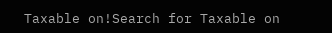Taxable on!Search for Taxable on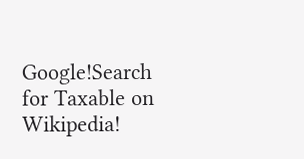Google!Search for Taxable on Wikipedia!